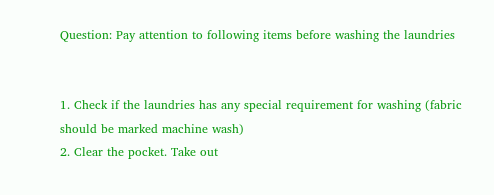Question: Pay attention to following items before washing the laundries


1. Check if the laundries has any special requirement for washing (fabric should be marked machine wash)
2. Clear the pocket. Take out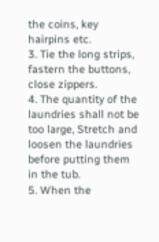the coins, key hairpins etc.
3. Tie the long strips, fastern the buttons, close zippers.
4. The quantity of the laundries shall not be too large, Stretch and loosen the laundries before putting them in the tub.
5. When the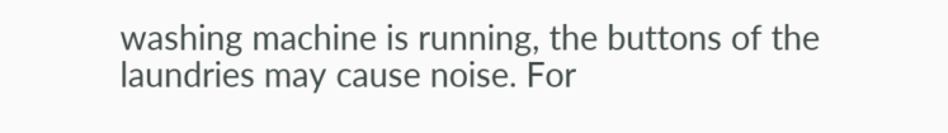washing machine is running, the buttons of the laundries may cause noise. For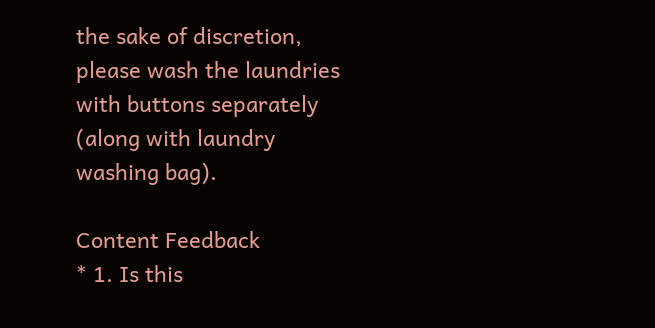the sake of discretion, please wash the laundries with buttons separately (along with laundry washing bag).

Content Feedback
* 1. Is this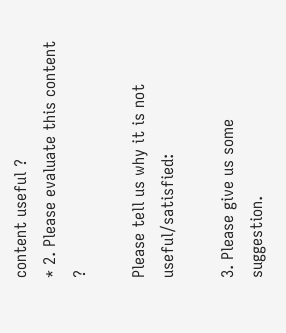content useful ?
* 2. Please evaluate this content ?

Please tell us why it is not useful/satisfied:

3. Please give us some suggestion.